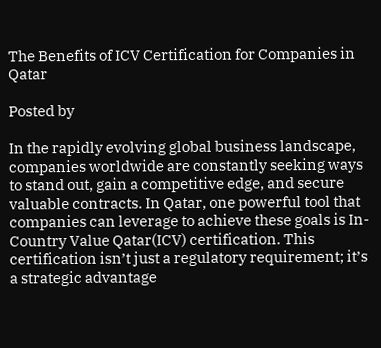The Benefits of ICV Certification for Companies in Qatar

Posted by

In the rapidly evolving global business landscape, companies worldwide are constantly seeking ways to stand out, gain a competitive edge, and secure valuable contracts. In Qatar, one powerful tool that companies can leverage to achieve these goals is In-Country Value Qatar(ICV) certification. This certification isn’t just a regulatory requirement; it’s a strategic advantage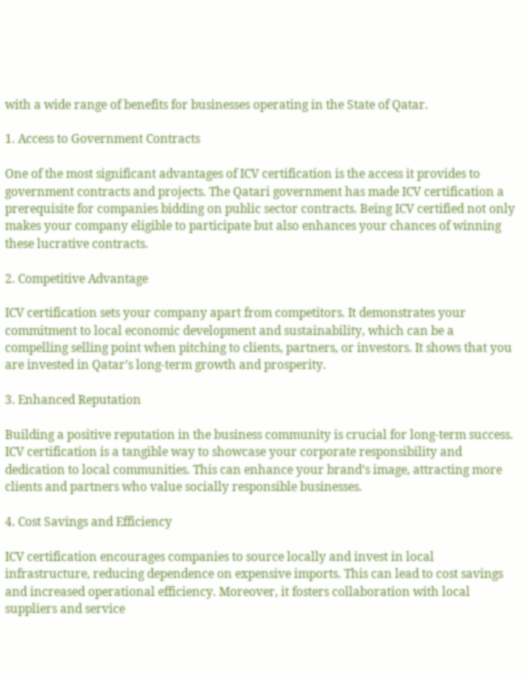with a wide range of benefits for businesses operating in the State of Qatar.

1. Access to Government Contracts

One of the most significant advantages of ICV certification is the access it provides to government contracts and projects. The Qatari government has made ICV certification a prerequisite for companies bidding on public sector contracts. Being ICV certified not only makes your company eligible to participate but also enhances your chances of winning these lucrative contracts.

2. Competitive Advantage

ICV certification sets your company apart from competitors. It demonstrates your commitment to local economic development and sustainability, which can be a compelling selling point when pitching to clients, partners, or investors. It shows that you are invested in Qatar’s long-term growth and prosperity.

3. Enhanced Reputation

Building a positive reputation in the business community is crucial for long-term success. ICV certification is a tangible way to showcase your corporate responsibility and dedication to local communities. This can enhance your brand’s image, attracting more clients and partners who value socially responsible businesses.

4. Cost Savings and Efficiency

ICV certification encourages companies to source locally and invest in local infrastructure, reducing dependence on expensive imports. This can lead to cost savings and increased operational efficiency. Moreover, it fosters collaboration with local suppliers and service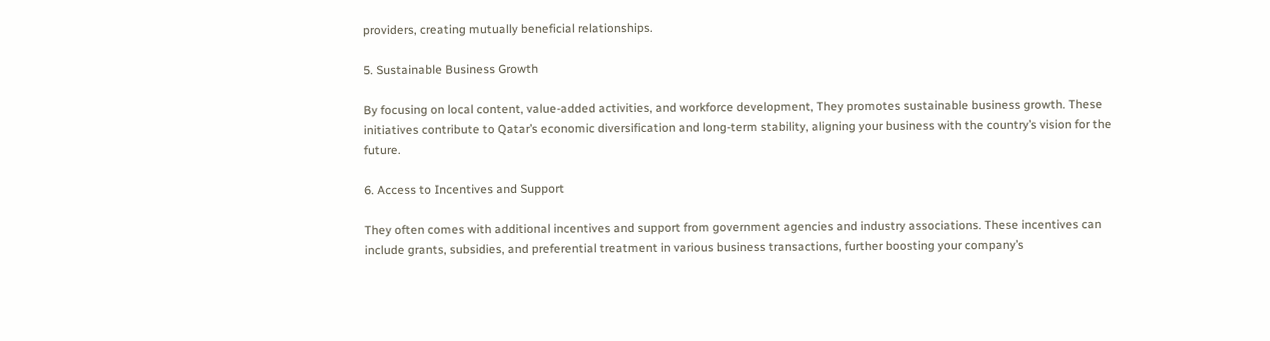providers, creating mutually beneficial relationships.

5. Sustainable Business Growth

By focusing on local content, value-added activities, and workforce development, They promotes sustainable business growth. These initiatives contribute to Qatar’s economic diversification and long-term stability, aligning your business with the country’s vision for the future.

6. Access to Incentives and Support

They often comes with additional incentives and support from government agencies and industry associations. These incentives can include grants, subsidies, and preferential treatment in various business transactions, further boosting your company’s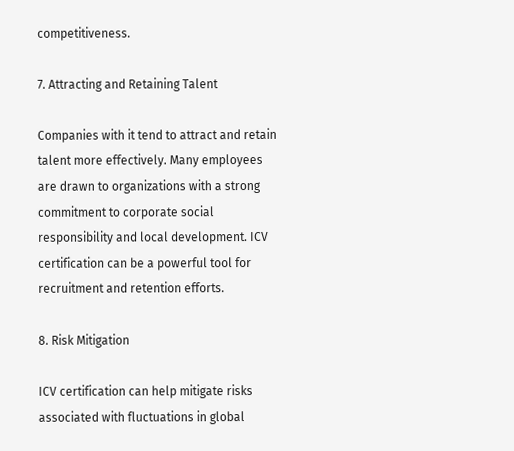competitiveness.

7. Attracting and Retaining Talent

Companies with it tend to attract and retain talent more effectively. Many employees are drawn to organizations with a strong commitment to corporate social responsibility and local development. ICV certification can be a powerful tool for recruitment and retention efforts.

8. Risk Mitigation

ICV certification can help mitigate risks associated with fluctuations in global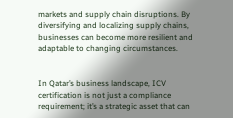markets and supply chain disruptions. By diversifying and localizing supply chains, businesses can become more resilient and adaptable to changing circumstances.


In Qatar’s business landscape, ICV certification is not just a compliance requirement; it’s a strategic asset that can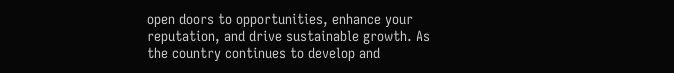open doors to opportunities, enhance your reputation, and drive sustainable growth. As the country continues to develop and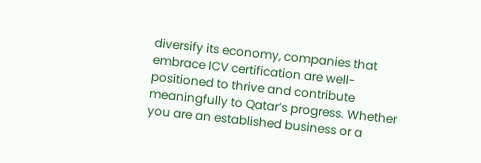diversify its economy, companies that embrace ICV certification are well-positioned to thrive and contribute meaningfully to Qatar’s progress. Whether you are an established business or a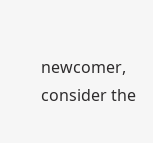newcomer, consider the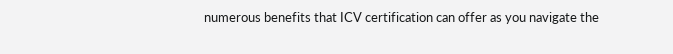numerous benefits that ICV certification can offer as you navigate the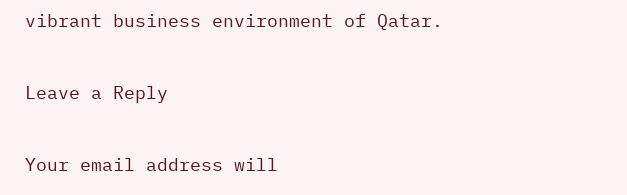vibrant business environment of Qatar.

Leave a Reply

Your email address will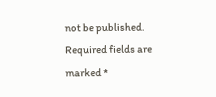not be published. Required fields are marked *